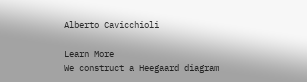Alberto Cavicchioli

Learn More
We construct a Heegaard diagram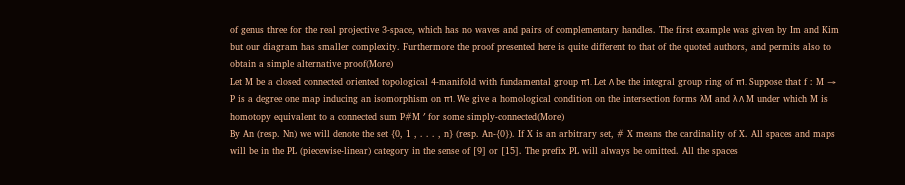of genus three for the real projective 3-space, which has no waves and pairs of complementary handles. The first example was given by Im and Kim but our diagram has smaller complexity. Furthermore the proof presented here is quite different to that of the quoted authors, and permits also to obtain a simple alternative proof(More)
Let M be a closed connected oriented topological 4-manifold with fundamental group π1. Let Λ be the integral group ring of π1. Suppose that f : M → P is a degree one map inducing an isomorphism on π1. We give a homological condition on the intersection forms λM and λ Λ M under which M is homotopy equivalent to a connected sum P#M ′ for some simply-connected(More)
By An (resp. Nn) we will denote the set {0, 1 , . . . , n} (resp. An-{0}). If X is an arbitrary set, # X means the cardinality of X. All spaces and maps will be in the PL (piecewise-linear) category in the sense of [9] or [15]. The prefix PL will always be omitted. All the spaces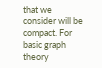that we consider will be compact. For basic graph theory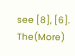see [8], [6]. The(More)